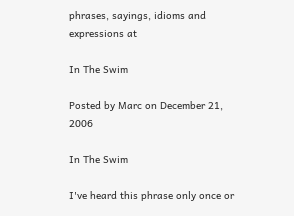phrases, sayings, idioms and expressions at

In The Swim

Posted by Marc on December 21, 2006

In The Swim

I've heard this phrase only once or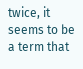twice, it seems to be a term that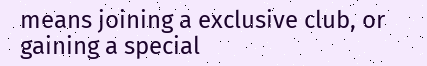means joining a exclusive club, or gaining a special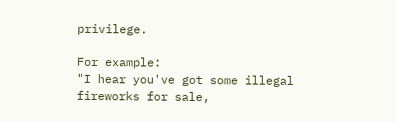privilege.

For example:
"I hear you've got some illegal fireworks for sale,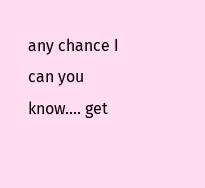any chance I can you know.... get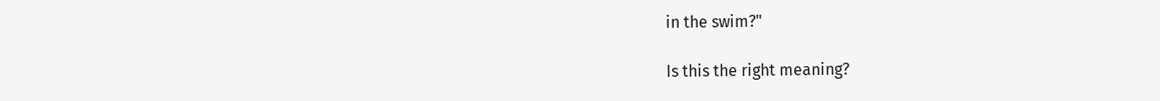in the swim?"

Is this the right meaning?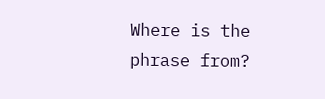Where is the phrase from?